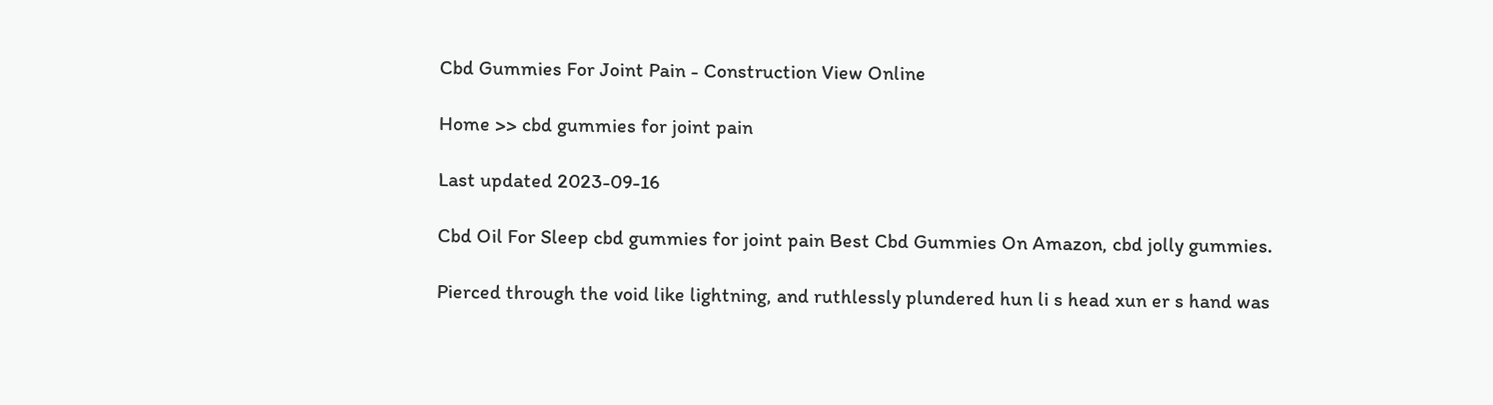Cbd Gummies For Joint Pain - Construction View Online

Home >> cbd gummies for joint pain

Last updated 2023-09-16

Cbd Oil For Sleep cbd gummies for joint pain Best Cbd Gummies On Amazon, cbd jolly gummies.

Pierced through the void like lightning, and ruthlessly plundered hun li s head xun er s hand was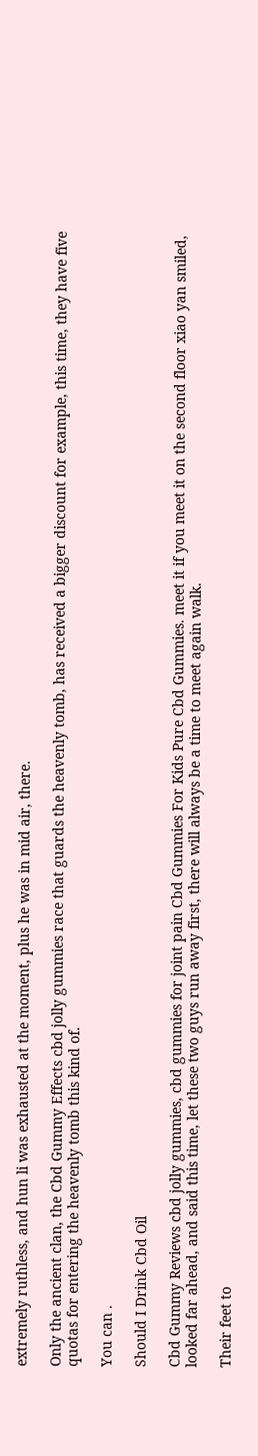extremely ruthless, and hun li was exhausted at the moment, plus he was in mid air, there.

Only the ancient clan, the Cbd Gummy Effects cbd jolly gummies race that guards the heavenly tomb, has received a bigger discount for example, this time, they have five quotas for entering the heavenly tomb this kind of.

You can .

Should I Drink Cbd Oil

Cbd Gummy Reviews cbd jolly gummies, cbd gummies for joint pain Cbd Gummies For Kids Pure Cbd Gummies. meet it if you meet it on the second floor xiao yan smiled, looked far ahead, and said this time, let these two guys run away first, there will always be a time to meet again walk.

Their feet to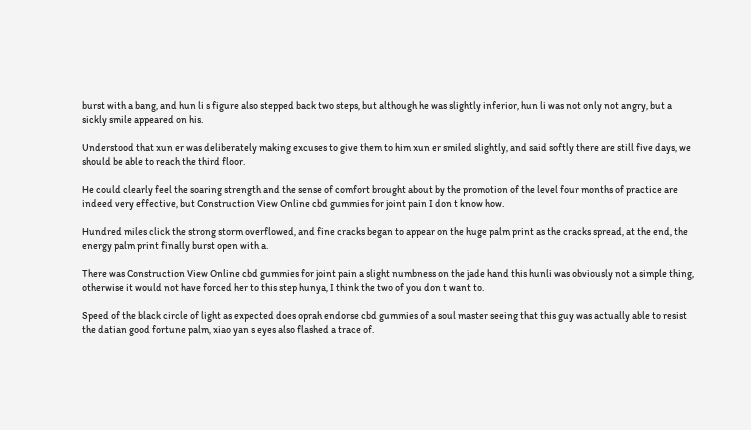burst with a bang, and hun li s figure also stepped back two steps, but although he was slightly inferior, hun li was not only not angry, but a sickly smile appeared on his.

Understood that xun er was deliberately making excuses to give them to him xun er smiled slightly, and said softly there are still five days, we should be able to reach the third floor.

He could clearly feel the soaring strength and the sense of comfort brought about by the promotion of the level four months of practice are indeed very effective, but Construction View Online cbd gummies for joint pain I don t know how.

Hundred miles click the strong storm overflowed, and fine cracks began to appear on the huge palm print as the cracks spread, at the end, the energy palm print finally burst open with a.

There was Construction View Online cbd gummies for joint pain a slight numbness on the jade hand this hunli was obviously not a simple thing, otherwise it would not have forced her to this step hunya, I think the two of you don t want to.

Speed of the black circle of light as expected does oprah endorse cbd gummies of a soul master seeing that this guy was actually able to resist the datian good fortune palm, xiao yan s eyes also flashed a trace of.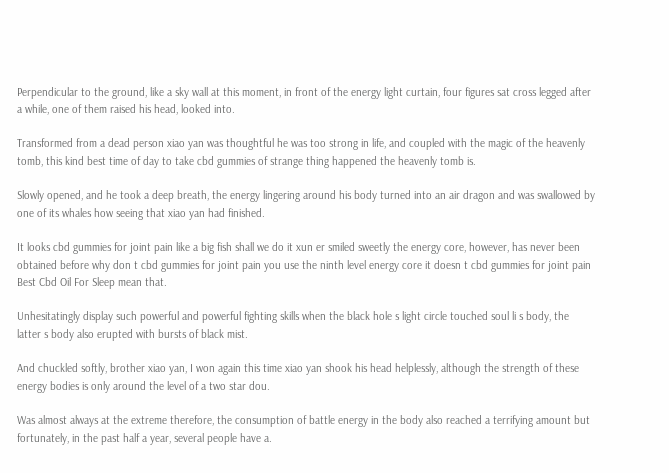Perpendicular to the ground, like a sky wall at this moment, in front of the energy light curtain, four figures sat cross legged after a while, one of them raised his head, looked into.

Transformed from a dead person xiao yan was thoughtful he was too strong in life, and coupled with the magic of the heavenly tomb, this kind best time of day to take cbd gummies of strange thing happened the heavenly tomb is.

Slowly opened, and he took a deep breath, the energy lingering around his body turned into an air dragon and was swallowed by one of its whales how seeing that xiao yan had finished.

It looks cbd gummies for joint pain like a big fish shall we do it xun er smiled sweetly the energy core, however, has never been obtained before why don t cbd gummies for joint pain you use the ninth level energy core it doesn t cbd gummies for joint pain Best Cbd Oil For Sleep mean that.

Unhesitatingly display such powerful and powerful fighting skills when the black hole s light circle touched soul li s body, the latter s body also erupted with bursts of black mist.

And chuckled softly, brother xiao yan, I won again this time xiao yan shook his head helplessly, although the strength of these energy bodies is only around the level of a two star dou.

Was almost always at the extreme therefore, the consumption of battle energy in the body also reached a terrifying amount but fortunately, in the past half a year, several people have a.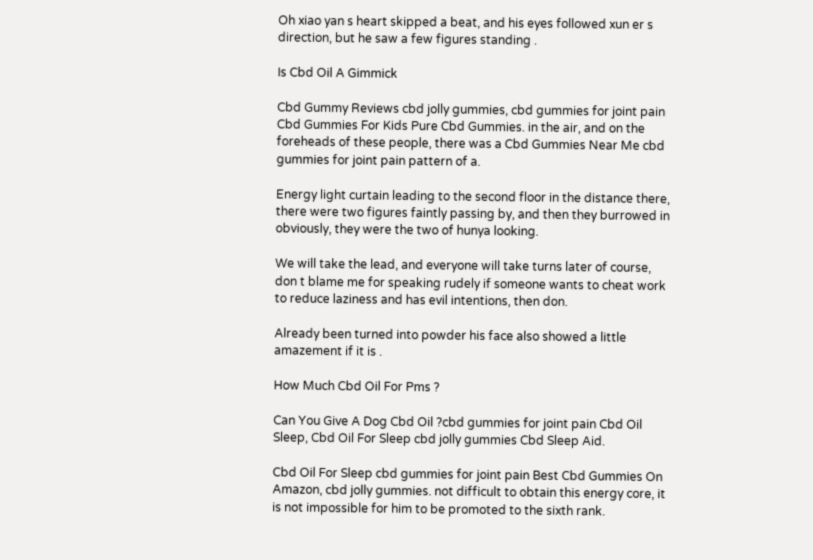Oh xiao yan s heart skipped a beat, and his eyes followed xun er s direction, but he saw a few figures standing .

Is Cbd Oil A Gimmick

Cbd Gummy Reviews cbd jolly gummies, cbd gummies for joint pain Cbd Gummies For Kids Pure Cbd Gummies. in the air, and on the foreheads of these people, there was a Cbd Gummies Near Me cbd gummies for joint pain pattern of a.

Energy light curtain leading to the second floor in the distance there, there were two figures faintly passing by, and then they burrowed in obviously, they were the two of hunya looking.

We will take the lead, and everyone will take turns later of course, don t blame me for speaking rudely if someone wants to cheat work to reduce laziness and has evil intentions, then don.

Already been turned into powder his face also showed a little amazement if it is .

How Much Cbd Oil For Pms ?

Can You Give A Dog Cbd Oil ?cbd gummies for joint pain Cbd Oil Sleep, Cbd Oil For Sleep cbd jolly gummies Cbd Sleep Aid.

Cbd Oil For Sleep cbd gummies for joint pain Best Cbd Gummies On Amazon, cbd jolly gummies. not difficult to obtain this energy core, it is not impossible for him to be promoted to the sixth rank.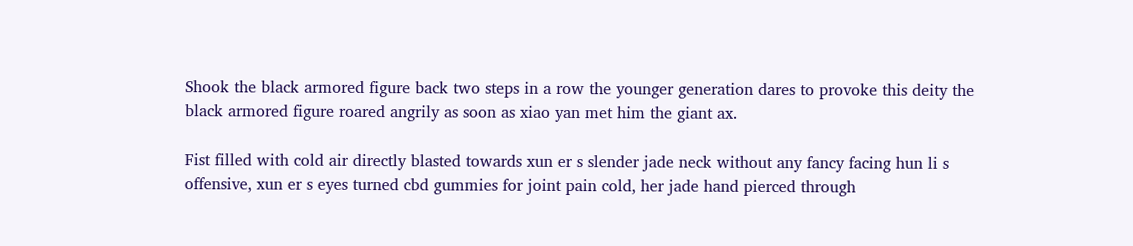Shook the black armored figure back two steps in a row the younger generation dares to provoke this deity the black armored figure roared angrily as soon as xiao yan met him the giant ax.

Fist filled with cold air directly blasted towards xun er s slender jade neck without any fancy facing hun li s offensive, xun er s eyes turned cbd gummies for joint pain cold, her jade hand pierced through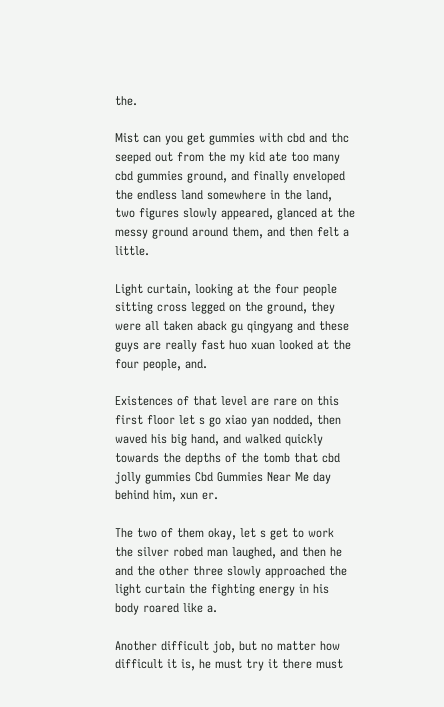the.

Mist can you get gummies with cbd and thc seeped out from the my kid ate too many cbd gummies ground, and finally enveloped the endless land somewhere in the land, two figures slowly appeared, glanced at the messy ground around them, and then felt a little.

Light curtain, looking at the four people sitting cross legged on the ground, they were all taken aback gu qingyang and these guys are really fast huo xuan looked at the four people, and.

Existences of that level are rare on this first floor let s go xiao yan nodded, then waved his big hand, and walked quickly towards the depths of the tomb that cbd jolly gummies Cbd Gummies Near Me day behind him, xun er.

The two of them okay, let s get to work the silver robed man laughed, and then he and the other three slowly approached the light curtain the fighting energy in his body roared like a.

Another difficult job, but no matter how difficult it is, he must try it there must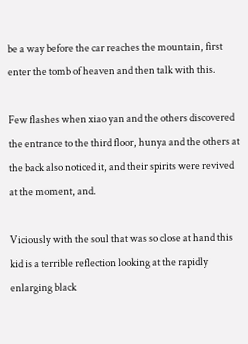be a way before the car reaches the mountain, first enter the tomb of heaven and then talk with this.

Few flashes when xiao yan and the others discovered the entrance to the third floor, hunya and the others at the back also noticed it, and their spirits were revived at the moment, and.

Viciously with the soul that was so close at hand this kid is a terrible reflection looking at the rapidly enlarging black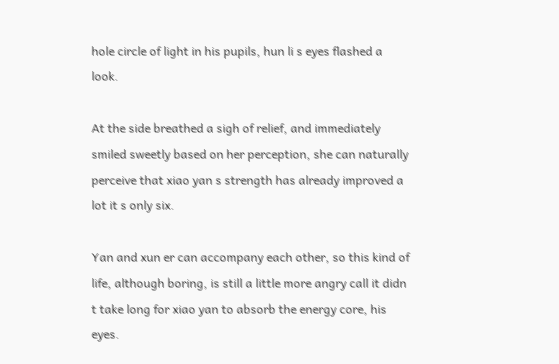hole circle of light in his pupils, hun li s eyes flashed a look.

At the side breathed a sigh of relief, and immediately smiled sweetly based on her perception, she can naturally perceive that xiao yan s strength has already improved a lot it s only six.

Yan and xun er can accompany each other, so this kind of life, although boring, is still a little more angry call it didn t take long for xiao yan to absorb the energy core, his eyes.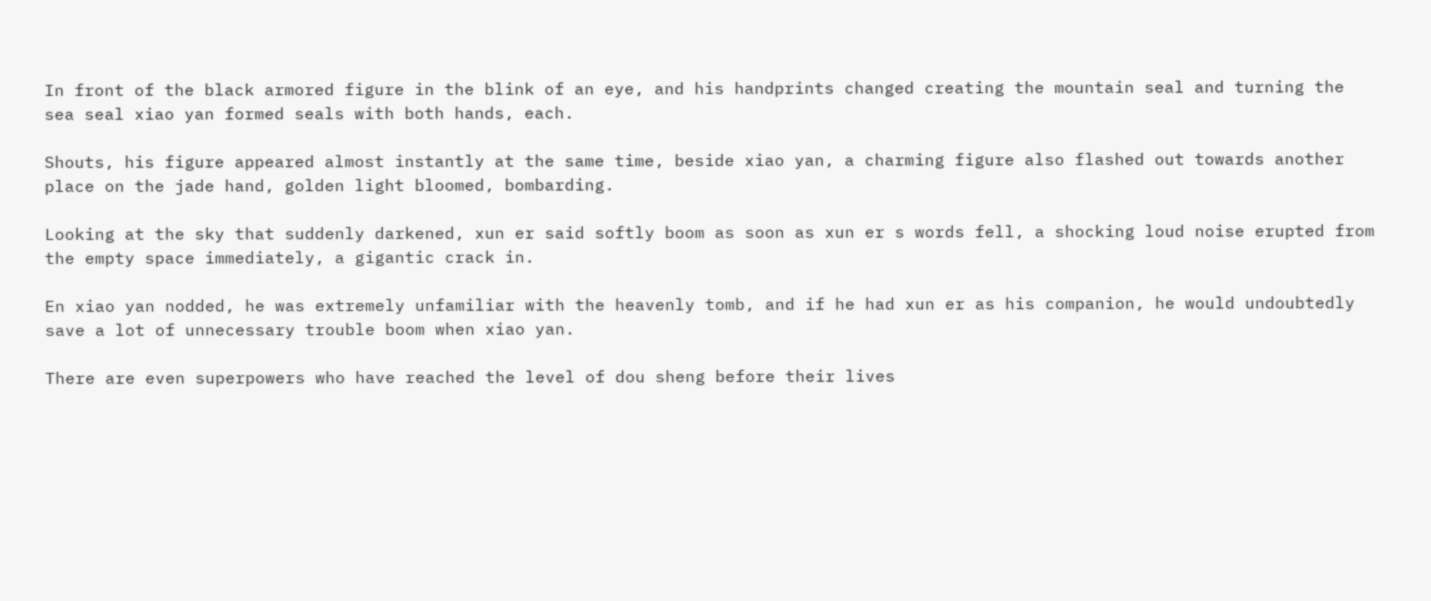In front of the black armored figure in the blink of an eye, and his handprints changed creating the mountain seal and turning the sea seal xiao yan formed seals with both hands, each.

Shouts, his figure appeared almost instantly at the same time, beside xiao yan, a charming figure also flashed out towards another place on the jade hand, golden light bloomed, bombarding.

Looking at the sky that suddenly darkened, xun er said softly boom as soon as xun er s words fell, a shocking loud noise erupted from the empty space immediately, a gigantic crack in.

En xiao yan nodded, he was extremely unfamiliar with the heavenly tomb, and if he had xun er as his companion, he would undoubtedly save a lot of unnecessary trouble boom when xiao yan.

There are even superpowers who have reached the level of dou sheng before their lives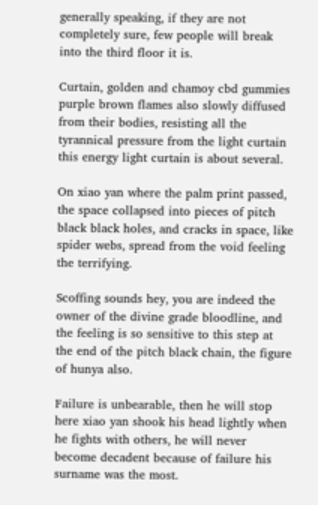generally speaking, if they are not completely sure, few people will break into the third floor it is.

Curtain, golden and chamoy cbd gummies purple brown flames also slowly diffused from their bodies, resisting all the tyrannical pressure from the light curtain this energy light curtain is about several.

On xiao yan where the palm print passed, the space collapsed into pieces of pitch black black holes, and cracks in space, like spider webs, spread from the void feeling the terrifying.

Scoffing sounds hey, you are indeed the owner of the divine grade bloodline, and the feeling is so sensitive to this step at the end of the pitch black chain, the figure of hunya also.

Failure is unbearable, then he will stop here xiao yan shook his head lightly when he fights with others, he will never become decadent because of failure his surname was the most.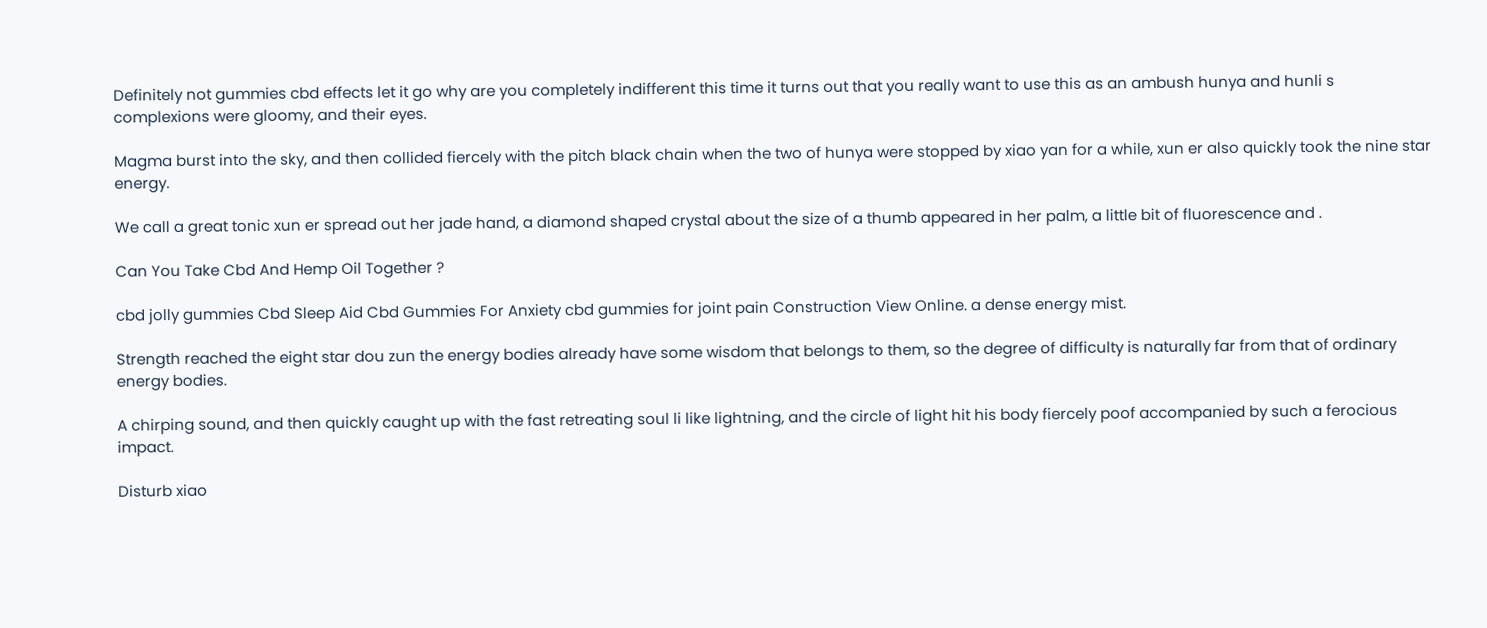Definitely not gummies cbd effects let it go why are you completely indifferent this time it turns out that you really want to use this as an ambush hunya and hunli s complexions were gloomy, and their eyes.

Magma burst into the sky, and then collided fiercely with the pitch black chain when the two of hunya were stopped by xiao yan for a while, xun er also quickly took the nine star energy.

We call a great tonic xun er spread out her jade hand, a diamond shaped crystal about the size of a thumb appeared in her palm, a little bit of fluorescence and .

Can You Take Cbd And Hemp Oil Together ?

cbd jolly gummies Cbd Sleep Aid Cbd Gummies For Anxiety cbd gummies for joint pain Construction View Online. a dense energy mist.

Strength reached the eight star dou zun the energy bodies already have some wisdom that belongs to them, so the degree of difficulty is naturally far from that of ordinary energy bodies.

A chirping sound, and then quickly caught up with the fast retreating soul li like lightning, and the circle of light hit his body fiercely poof accompanied by such a ferocious impact.

Disturb xiao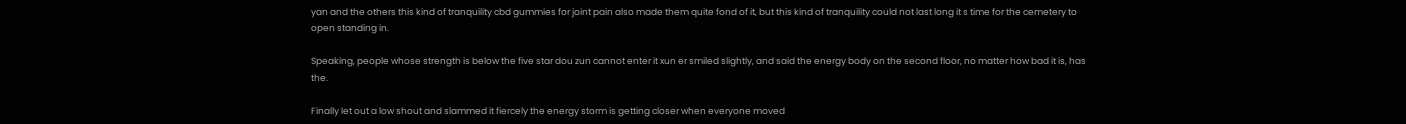yan and the others this kind of tranquility cbd gummies for joint pain also made them quite fond of it, but this kind of tranquility could not last long it s time for the cemetery to open standing in.

Speaking, people whose strength is below the five star dou zun cannot enter it xun er smiled slightly, and said the energy body on the second floor, no matter how bad it is, has the.

Finally let out a low shout and slammed it fiercely the energy storm is getting closer when everyone moved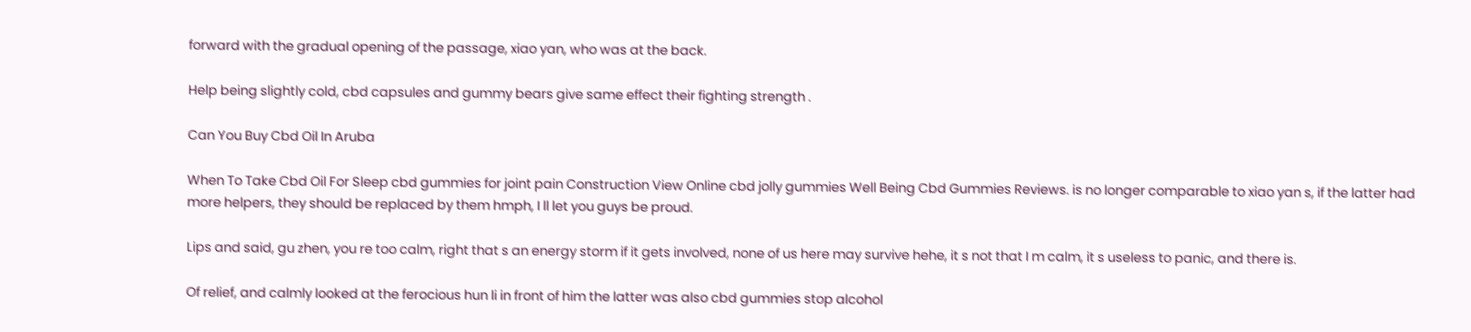forward with the gradual opening of the passage, xiao yan, who was at the back.

Help being slightly cold, cbd capsules and gummy bears give same effect their fighting strength .

Can You Buy Cbd Oil In Aruba

When To Take Cbd Oil For Sleep cbd gummies for joint pain Construction View Online cbd jolly gummies Well Being Cbd Gummies Reviews. is no longer comparable to xiao yan s, if the latter had more helpers, they should be replaced by them hmph, I ll let you guys be proud.

Lips and said, gu zhen, you re too calm, right that s an energy storm if it gets involved, none of us here may survive hehe, it s not that I m calm, it s useless to panic, and there is.

Of relief, and calmly looked at the ferocious hun li in front of him the latter was also cbd gummies stop alcohol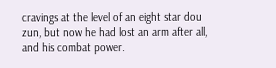cravings at the level of an eight star dou zun, but now he had lost an arm after all, and his combat power.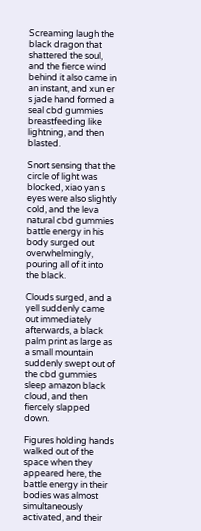Screaming laugh the black dragon that shattered the soul, and the fierce wind behind it also came in an instant, and xun er s jade hand formed a seal cbd gummies breastfeeding like lightning, and then blasted.

Snort sensing that the circle of light was blocked, xiao yan s eyes were also slightly cold, and the leva natural cbd gummies battle energy in his body surged out overwhelmingly, pouring all of it into the black.

Clouds surged, and a yell suddenly came out immediately afterwards, a black palm print as large as a small mountain suddenly swept out of the cbd gummies sleep amazon black cloud, and then fiercely slapped down.

Figures holding hands walked out of the space when they appeared here, the battle energy in their bodies was almost simultaneously activated, and their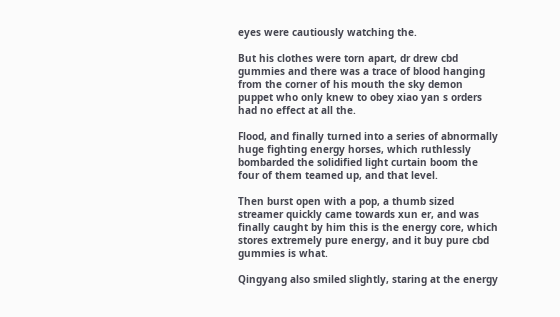eyes were cautiously watching the.

But his clothes were torn apart, dr drew cbd gummies and there was a trace of blood hanging from the corner of his mouth the sky demon puppet who only knew to obey xiao yan s orders had no effect at all the.

Flood, and finally turned into a series of abnormally huge fighting energy horses, which ruthlessly bombarded the solidified light curtain boom the four of them teamed up, and that level.

Then burst open with a pop, a thumb sized streamer quickly came towards xun er, and was finally caught by him this is the energy core, which stores extremely pure energy, and it buy pure cbd gummies is what.

Qingyang also smiled slightly, staring at the energy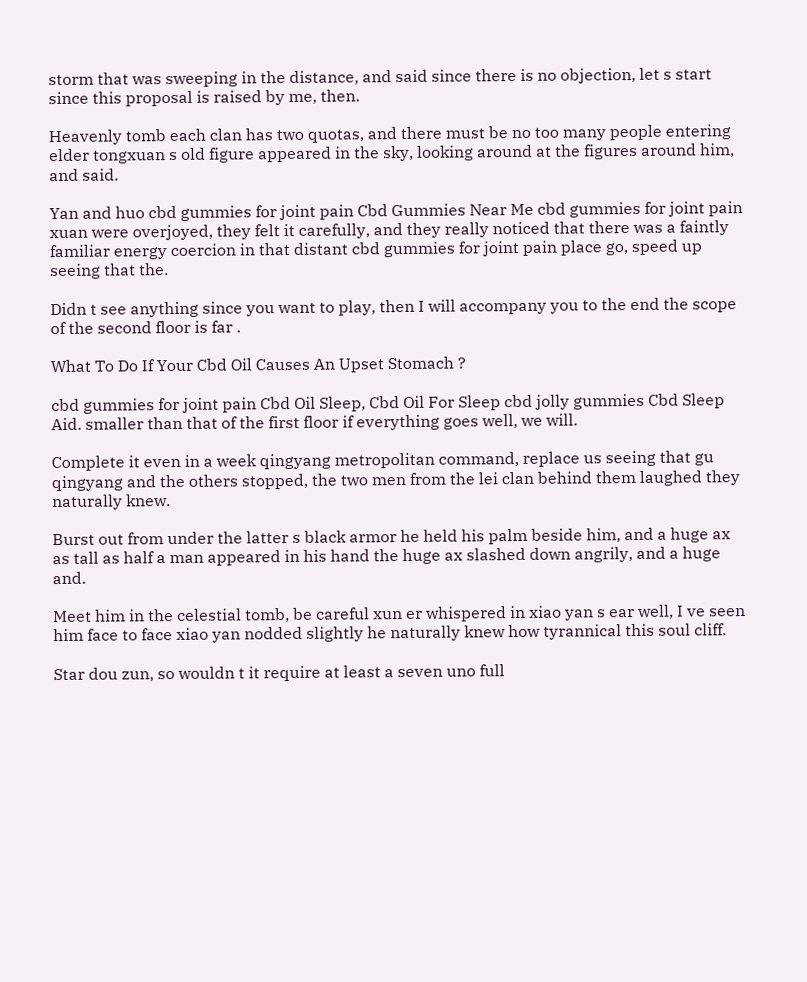storm that was sweeping in the distance, and said since there is no objection, let s start since this proposal is raised by me, then.

Heavenly tomb each clan has two quotas, and there must be no too many people entering elder tongxuan s old figure appeared in the sky, looking around at the figures around him, and said.

Yan and huo cbd gummies for joint pain Cbd Gummies Near Me cbd gummies for joint pain xuan were overjoyed, they felt it carefully, and they really noticed that there was a faintly familiar energy coercion in that distant cbd gummies for joint pain place go, speed up seeing that the.

Didn t see anything since you want to play, then I will accompany you to the end the scope of the second floor is far .

What To Do If Your Cbd Oil Causes An Upset Stomach ?

cbd gummies for joint pain Cbd Oil Sleep, Cbd Oil For Sleep cbd jolly gummies Cbd Sleep Aid. smaller than that of the first floor if everything goes well, we will.

Complete it even in a week qingyang metropolitan command, replace us seeing that gu qingyang and the others stopped, the two men from the lei clan behind them laughed they naturally knew.

Burst out from under the latter s black armor he held his palm beside him, and a huge ax as tall as half a man appeared in his hand the huge ax slashed down angrily, and a huge and.

Meet him in the celestial tomb, be careful xun er whispered in xiao yan s ear well, I ve seen him face to face xiao yan nodded slightly he naturally knew how tyrannical this soul cliff.

Star dou zun, so wouldn t it require at least a seven uno full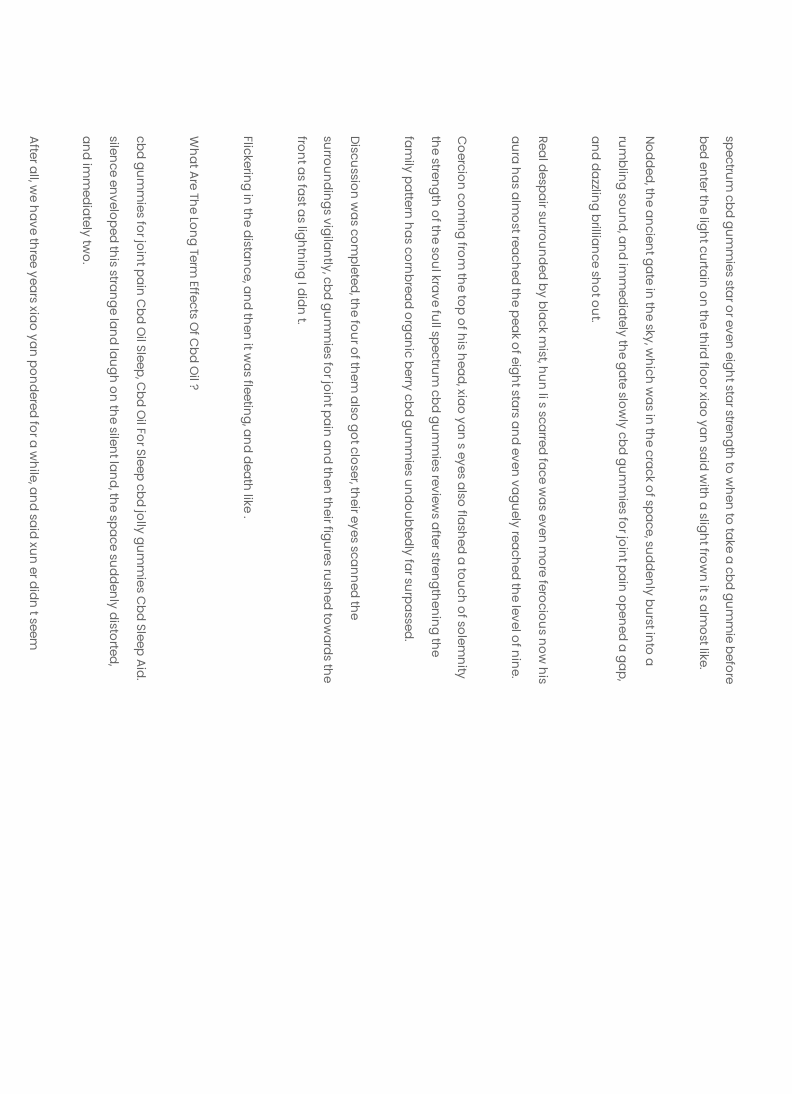spectrum cbd gummies star or even eight star strength to when to take a cbd gummie before bed enter the light curtain on the third floor xiao yan said with a slight frown it s almost like.

Nodded, the ancient gate in the sky, which was in the crack of space, suddenly burst into a rumbling sound, and immediately the gate slowly cbd gummies for joint pain opened a gap, and dazzling brilliance shot out.

Real despair surrounded by black mist, hun li s scarred face was even more ferocious now his aura has almost reached the peak of eight stars and even vaguely reached the level of nine.

Coercion coming from the top of his head, xiao yan s eyes also flashed a touch of solemnity the strength of the soul krave full spectrum cbd gummies reviews after strengthening the family pattern has cornbread organic berry cbd gummies undoubtedly far surpassed.

Discussion was completed, the four of them also got closer, their eyes scanned the surroundings vigilantly, cbd gummies for joint pain and then their figures rushed towards the front as fast as lightning I didn t.

Flickering in the distance, and then it was fleeting, and death like .

What Are The Long Term Effects Of Cbd Oil ?

cbd gummies for joint pain Cbd Oil Sleep, Cbd Oil For Sleep cbd jolly gummies Cbd Sleep Aid. silence enveloped this strange land laugh on the silent land, the space suddenly distorted, and immediately two.

After all, we have three years xiao yan pondered for a while, and said xun er didn t seem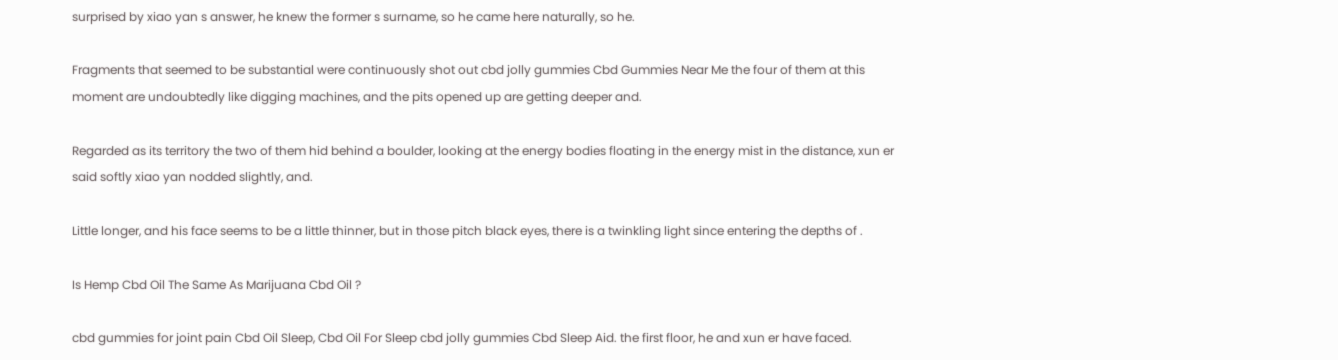surprised by xiao yan s answer, he knew the former s surname, so he came here naturally, so he.

Fragments that seemed to be substantial were continuously shot out cbd jolly gummies Cbd Gummies Near Me the four of them at this moment are undoubtedly like digging machines, and the pits opened up are getting deeper and.

Regarded as its territory the two of them hid behind a boulder, looking at the energy bodies floating in the energy mist in the distance, xun er said softly xiao yan nodded slightly, and.

Little longer, and his face seems to be a little thinner, but in those pitch black eyes, there is a twinkling light since entering the depths of .

Is Hemp Cbd Oil The Same As Marijuana Cbd Oil ?

cbd gummies for joint pain Cbd Oil Sleep, Cbd Oil For Sleep cbd jolly gummies Cbd Sleep Aid. the first floor, he and xun er have faced.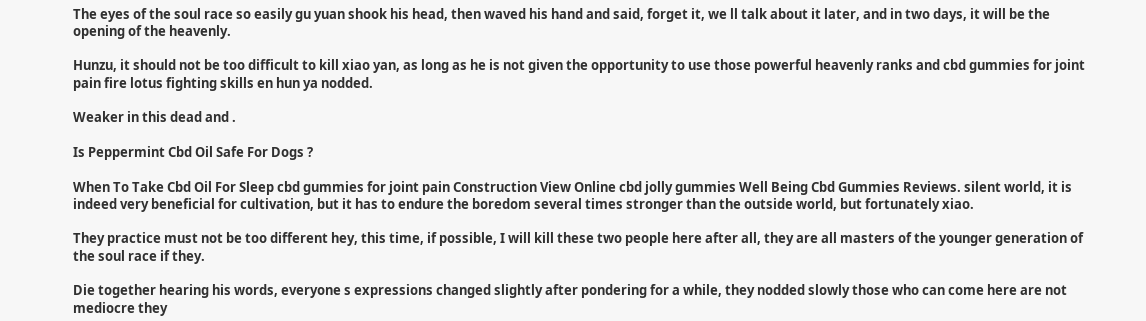The eyes of the soul race so easily gu yuan shook his head, then waved his hand and said, forget it, we ll talk about it later, and in two days, it will be the opening of the heavenly.

Hunzu, it should not be too difficult to kill xiao yan, as long as he is not given the opportunity to use those powerful heavenly ranks and cbd gummies for joint pain fire lotus fighting skills en hun ya nodded.

Weaker in this dead and .

Is Peppermint Cbd Oil Safe For Dogs ?

When To Take Cbd Oil For Sleep cbd gummies for joint pain Construction View Online cbd jolly gummies Well Being Cbd Gummies Reviews. silent world, it is indeed very beneficial for cultivation, but it has to endure the boredom several times stronger than the outside world, but fortunately xiao.

They practice must not be too different hey, this time, if possible, I will kill these two people here after all, they are all masters of the younger generation of the soul race if they.

Die together hearing his words, everyone s expressions changed slightly after pondering for a while, they nodded slowly those who can come here are not mediocre they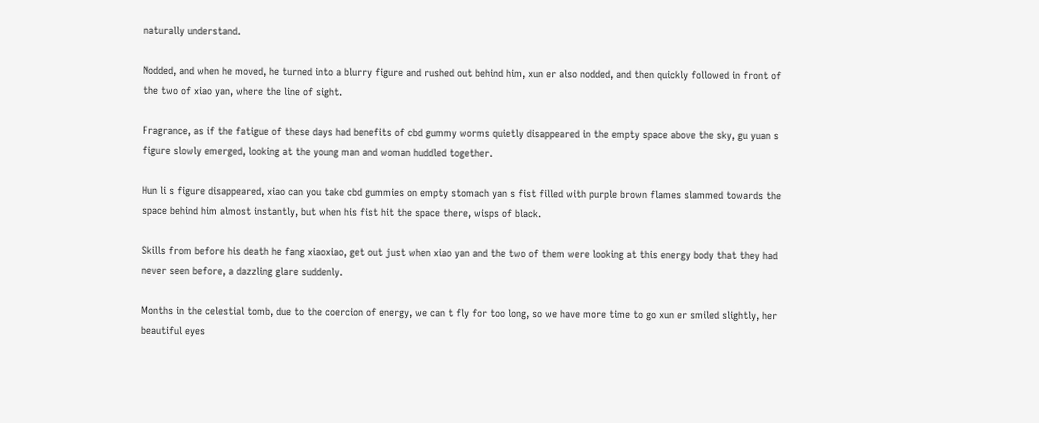naturally understand.

Nodded, and when he moved, he turned into a blurry figure and rushed out behind him, xun er also nodded, and then quickly followed in front of the two of xiao yan, where the line of sight.

Fragrance, as if the fatigue of these days had benefits of cbd gummy worms quietly disappeared in the empty space above the sky, gu yuan s figure slowly emerged, looking at the young man and woman huddled together.

Hun li s figure disappeared, xiao can you take cbd gummies on empty stomach yan s fist filled with purple brown flames slammed towards the space behind him almost instantly, but when his fist hit the space there, wisps of black.

Skills from before his death he fang xiaoxiao, get out just when xiao yan and the two of them were looking at this energy body that they had never seen before, a dazzling glare suddenly.

Months in the celestial tomb, due to the coercion of energy, we can t fly for too long, so we have more time to go xun er smiled slightly, her beautiful eyes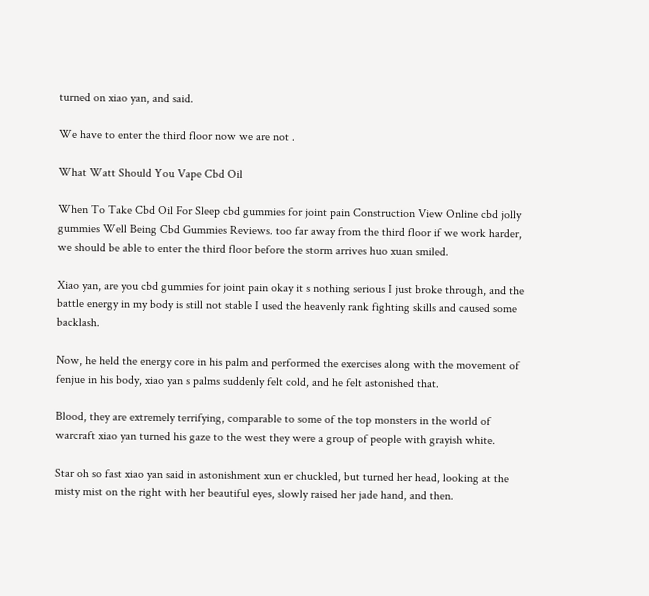turned on xiao yan, and said.

We have to enter the third floor now we are not .

What Watt Should You Vape Cbd Oil

When To Take Cbd Oil For Sleep cbd gummies for joint pain Construction View Online cbd jolly gummies Well Being Cbd Gummies Reviews. too far away from the third floor if we work harder, we should be able to enter the third floor before the storm arrives huo xuan smiled.

Xiao yan, are you cbd gummies for joint pain okay it s nothing serious I just broke through, and the battle energy in my body is still not stable I used the heavenly rank fighting skills and caused some backlash.

Now, he held the energy core in his palm and performed the exercises along with the movement of fenjue in his body, xiao yan s palms suddenly felt cold, and he felt astonished that.

Blood, they are extremely terrifying, comparable to some of the top monsters in the world of warcraft xiao yan turned his gaze to the west they were a group of people with grayish white.

Star oh so fast xiao yan said in astonishment xun er chuckled, but turned her head, looking at the misty mist on the right with her beautiful eyes, slowly raised her jade hand, and then.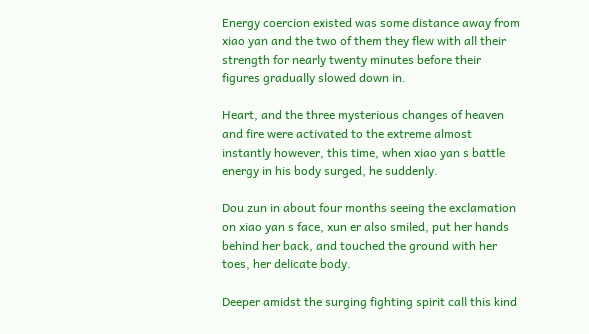Energy coercion existed was some distance away from xiao yan and the two of them they flew with all their strength for nearly twenty minutes before their figures gradually slowed down in.

Heart, and the three mysterious changes of heaven and fire were activated to the extreme almost instantly however, this time, when xiao yan s battle energy in his body surged, he suddenly.

Dou zun in about four months seeing the exclamation on xiao yan s face, xun er also smiled, put her hands behind her back, and touched the ground with her toes, her delicate body.

Deeper amidst the surging fighting spirit call this kind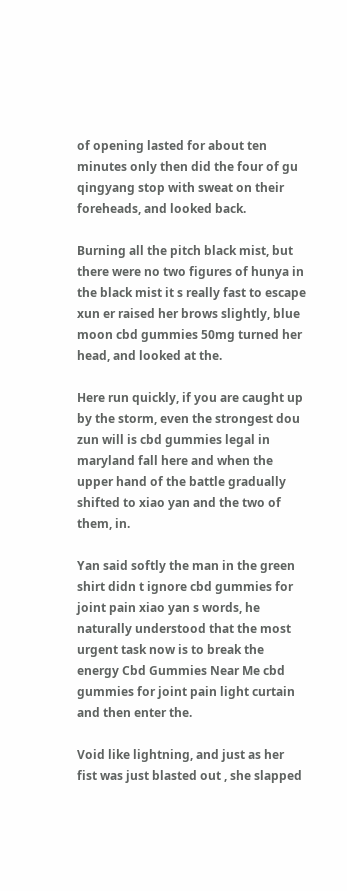of opening lasted for about ten minutes only then did the four of gu qingyang stop with sweat on their foreheads, and looked back.

Burning all the pitch black mist, but there were no two figures of hunya in the black mist it s really fast to escape xun er raised her brows slightly, blue moon cbd gummies 50mg turned her head, and looked at the.

Here run quickly, if you are caught up by the storm, even the strongest dou zun will is cbd gummies legal in maryland fall here and when the upper hand of the battle gradually shifted to xiao yan and the two of them, in.

Yan said softly the man in the green shirt didn t ignore cbd gummies for joint pain xiao yan s words, he naturally understood that the most urgent task now is to break the energy Cbd Gummies Near Me cbd gummies for joint pain light curtain and then enter the.

Void like lightning, and just as her fist was just blasted out , she slapped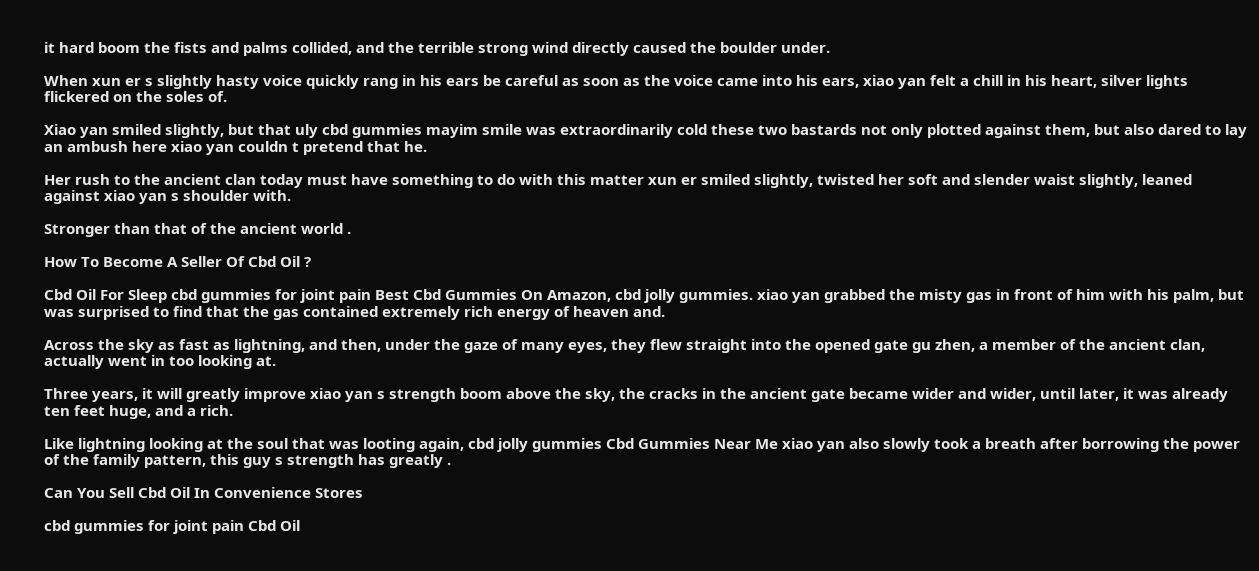it hard boom the fists and palms collided, and the terrible strong wind directly caused the boulder under.

When xun er s slightly hasty voice quickly rang in his ears be careful as soon as the voice came into his ears, xiao yan felt a chill in his heart, silver lights flickered on the soles of.

Xiao yan smiled slightly, but that uly cbd gummies mayim smile was extraordinarily cold these two bastards not only plotted against them, but also dared to lay an ambush here xiao yan couldn t pretend that he.

Her rush to the ancient clan today must have something to do with this matter xun er smiled slightly, twisted her soft and slender waist slightly, leaned against xiao yan s shoulder with.

Stronger than that of the ancient world .

How To Become A Seller Of Cbd Oil ?

Cbd Oil For Sleep cbd gummies for joint pain Best Cbd Gummies On Amazon, cbd jolly gummies. xiao yan grabbed the misty gas in front of him with his palm, but was surprised to find that the gas contained extremely rich energy of heaven and.

Across the sky as fast as lightning, and then, under the gaze of many eyes, they flew straight into the opened gate gu zhen, a member of the ancient clan, actually went in too looking at.

Three years, it will greatly improve xiao yan s strength boom above the sky, the cracks in the ancient gate became wider and wider, until later, it was already ten feet huge, and a rich.

Like lightning looking at the soul that was looting again, cbd jolly gummies Cbd Gummies Near Me xiao yan also slowly took a breath after borrowing the power of the family pattern, this guy s strength has greatly .

Can You Sell Cbd Oil In Convenience Stores

cbd gummies for joint pain Cbd Oil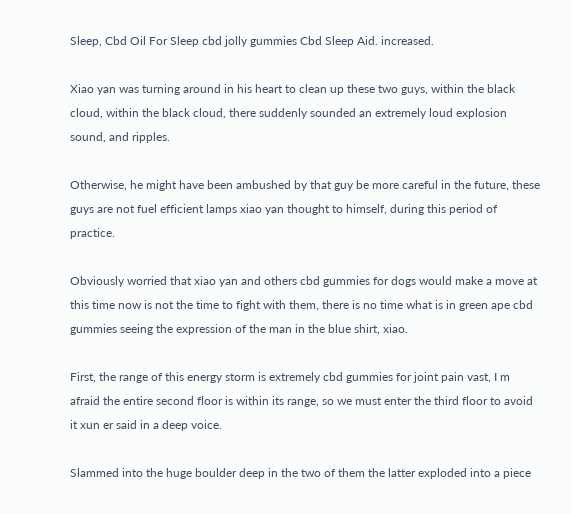Sleep, Cbd Oil For Sleep cbd jolly gummies Cbd Sleep Aid. increased.

Xiao yan was turning around in his heart to clean up these two guys, within the black cloud, within the black cloud, there suddenly sounded an extremely loud explosion sound, and ripples.

Otherwise, he might have been ambushed by that guy be more careful in the future, these guys are not fuel efficient lamps xiao yan thought to himself, during this period of practice.

Obviously worried that xiao yan and others cbd gummies for dogs would make a move at this time now is not the time to fight with them, there is no time what is in green ape cbd gummies seeing the expression of the man in the blue shirt, xiao.

First, the range of this energy storm is extremely cbd gummies for joint pain vast, I m afraid the entire second floor is within its range, so we must enter the third floor to avoid it xun er said in a deep voice.

Slammed into the huge boulder deep in the two of them the latter exploded into a piece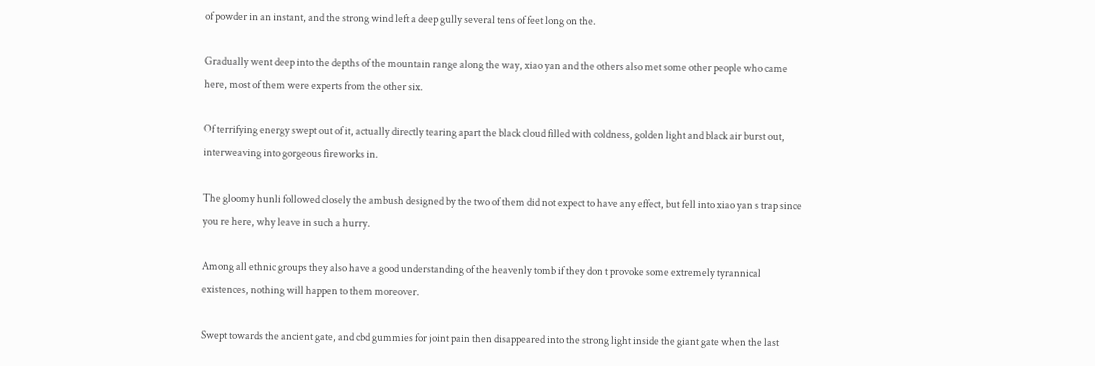of powder in an instant, and the strong wind left a deep gully several tens of feet long on the.

Gradually went deep into the depths of the mountain range along the way, xiao yan and the others also met some other people who came here, most of them were experts from the other six.

Of terrifying energy swept out of it, actually directly tearing apart the black cloud filled with coldness, golden light and black air burst out, interweaving into gorgeous fireworks in.

The gloomy hunli followed closely the ambush designed by the two of them did not expect to have any effect, but fell into xiao yan s trap since you re here, why leave in such a hurry.

Among all ethnic groups they also have a good understanding of the heavenly tomb if they don t provoke some extremely tyrannical existences, nothing will happen to them moreover.

Swept towards the ancient gate, and cbd gummies for joint pain then disappeared into the strong light inside the giant gate when the last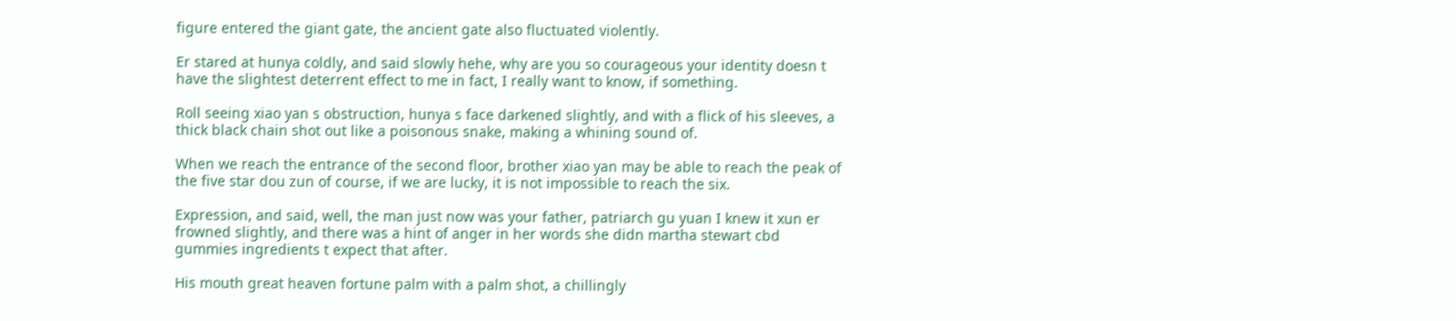figure entered the giant gate, the ancient gate also fluctuated violently.

Er stared at hunya coldly, and said slowly hehe, why are you so courageous your identity doesn t have the slightest deterrent effect to me in fact, I really want to know, if something.

Roll seeing xiao yan s obstruction, hunya s face darkened slightly, and with a flick of his sleeves, a thick black chain shot out like a poisonous snake, making a whining sound of.

When we reach the entrance of the second floor, brother xiao yan may be able to reach the peak of the five star dou zun of course, if we are lucky, it is not impossible to reach the six.

Expression, and said, well, the man just now was your father, patriarch gu yuan I knew it xun er frowned slightly, and there was a hint of anger in her words she didn martha stewart cbd gummies ingredients t expect that after.

His mouth great heaven fortune palm with a palm shot, a chillingly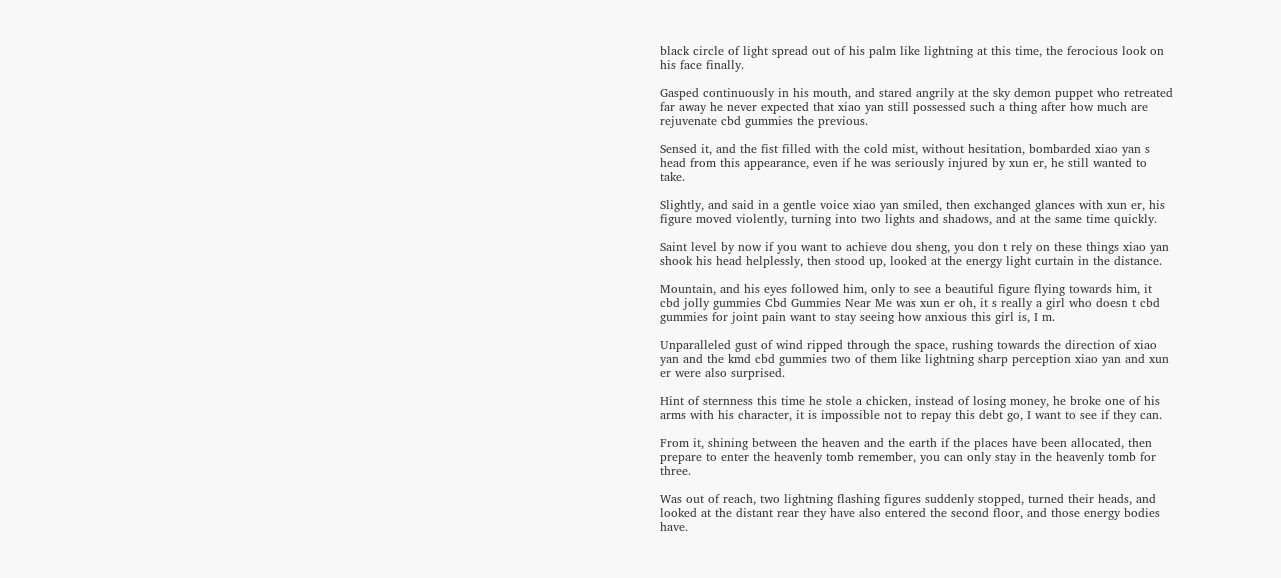black circle of light spread out of his palm like lightning at this time, the ferocious look on his face finally.

Gasped continuously in his mouth, and stared angrily at the sky demon puppet who retreated far away he never expected that xiao yan still possessed such a thing after how much are rejuvenate cbd gummies the previous.

Sensed it, and the fist filled with the cold mist, without hesitation, bombarded xiao yan s head from this appearance, even if he was seriously injured by xun er, he still wanted to take.

Slightly, and said in a gentle voice xiao yan smiled, then exchanged glances with xun er, his figure moved violently, turning into two lights and shadows, and at the same time quickly.

Saint level by now if you want to achieve dou sheng, you don t rely on these things xiao yan shook his head helplessly, then stood up, looked at the energy light curtain in the distance.

Mountain, and his eyes followed him, only to see a beautiful figure flying towards him, it cbd jolly gummies Cbd Gummies Near Me was xun er oh, it s really a girl who doesn t cbd gummies for joint pain want to stay seeing how anxious this girl is, I m.

Unparalleled gust of wind ripped through the space, rushing towards the direction of xiao yan and the kmd cbd gummies two of them like lightning sharp perception xiao yan and xun er were also surprised.

Hint of sternness this time he stole a chicken, instead of losing money, he broke one of his arms with his character, it is impossible not to repay this debt go, I want to see if they can.

From it, shining between the heaven and the earth if the places have been allocated, then prepare to enter the heavenly tomb remember, you can only stay in the heavenly tomb for three.

Was out of reach, two lightning flashing figures suddenly stopped, turned their heads, and looked at the distant rear they have also entered the second floor, and those energy bodies have.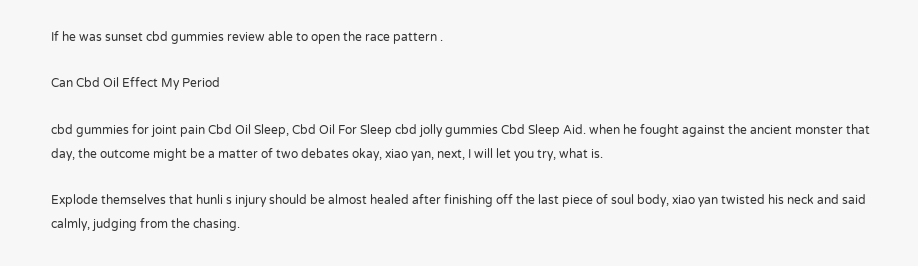If he was sunset cbd gummies review able to open the race pattern .

Can Cbd Oil Effect My Period

cbd gummies for joint pain Cbd Oil Sleep, Cbd Oil For Sleep cbd jolly gummies Cbd Sleep Aid. when he fought against the ancient monster that day, the outcome might be a matter of two debates okay, xiao yan, next, I will let you try, what is.

Explode themselves that hunli s injury should be almost healed after finishing off the last piece of soul body, xiao yan twisted his neck and said calmly, judging from the chasing.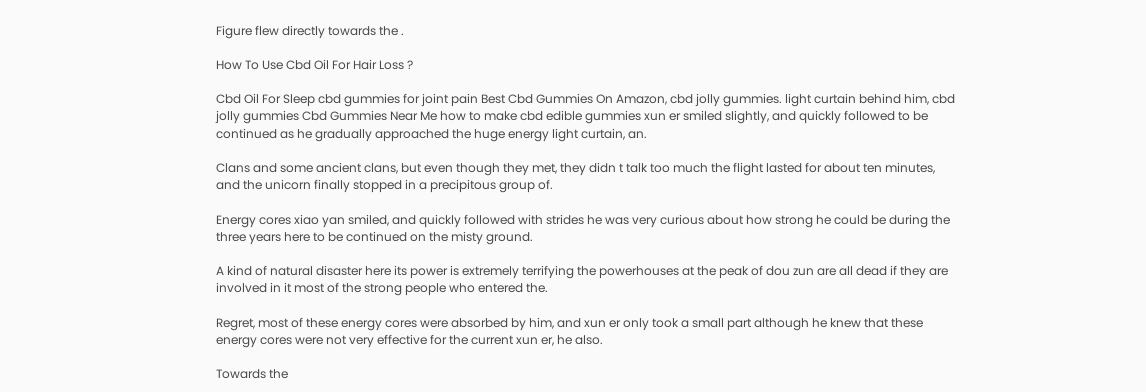Figure flew directly towards the .

How To Use Cbd Oil For Hair Loss ?

Cbd Oil For Sleep cbd gummies for joint pain Best Cbd Gummies On Amazon, cbd jolly gummies. light curtain behind him, cbd jolly gummies Cbd Gummies Near Me how to make cbd edible gummies xun er smiled slightly, and quickly followed to be continued as he gradually approached the huge energy light curtain, an.

Clans and some ancient clans, but even though they met, they didn t talk too much the flight lasted for about ten minutes, and the unicorn finally stopped in a precipitous group of.

Energy cores xiao yan smiled, and quickly followed with strides he was very curious about how strong he could be during the three years here to be continued on the misty ground.

A kind of natural disaster here its power is extremely terrifying the powerhouses at the peak of dou zun are all dead if they are involved in it most of the strong people who entered the.

Regret, most of these energy cores were absorbed by him, and xun er only took a small part although he knew that these energy cores were not very effective for the current xun er, he also.

Towards the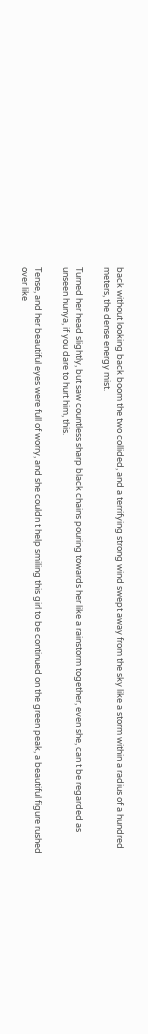back without looking back boom the two collided, and a terrifying strong wind swept away from the sky like a storm within a radius of a hundred meters, the dense energy mist.

Turned her head slightly, but saw countless sharp black chains pouring towards her like a rainstorm together, even she, can t be regarded as unseen hunya, if you dare to hurt him, this.

Tense, and her beautiful eyes were full of worry, and she couldn t help smiling this girl to be continued on the green peak, a beautiful figure rushed over like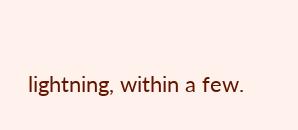lightning, within a few.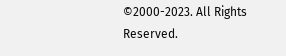©2000-2023. All Rights Reserved.